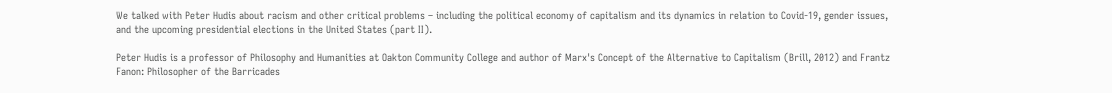We talked with Peter Hudis about racism and other critical problems – including the political economy of capitalism and its dynamics in relation to Covid-19, gender issues, and the upcoming presidential elections in the United States (part II).

Peter Hudis is a professor of Philosophy and Humanities at Oakton Community College and author of Marx's Concept of the Alternative to Capitalism (Brill, 2012) and Frantz Fanon: Philosopher of the Barricades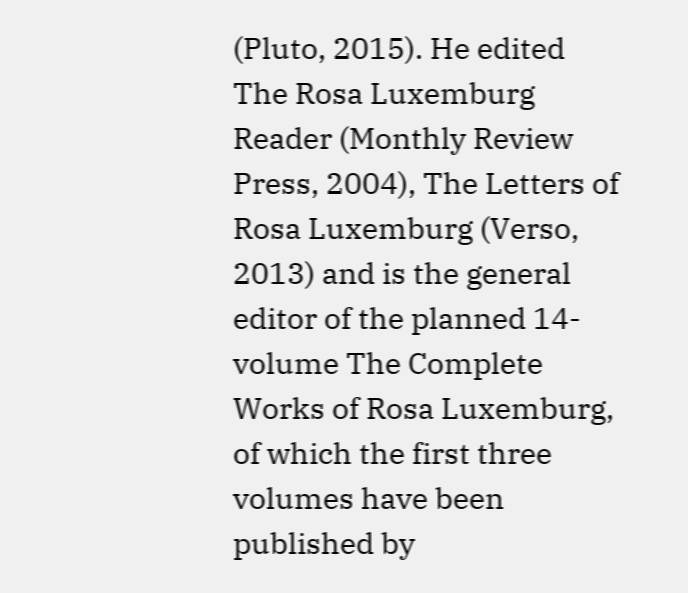(Pluto, 2015). He edited The Rosa Luxemburg Reader (Monthly Review Press, 2004), The Letters of Rosa Luxemburg (Verso, 2013) and is the general editor of the planned 14-volume The Complete Works of Rosa Luxemburg, of which the first three volumes have been published by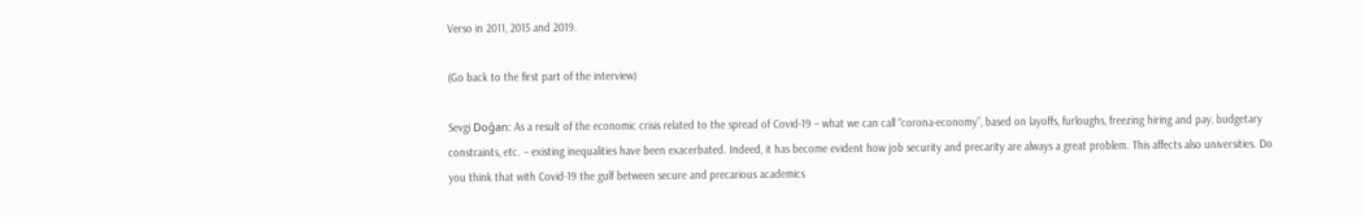Verso in 2011, 2015 and 2019.

(Go back to the first part of the interview)

Sevgi Doğan: As a result of the economic crisis related to the spread of Covid-19 – what we can call “corona-economy”, based on layoffs, furloughs, freezing hiring and pay, budgetary constraints, etc. – existing inequalities have been exacerbated. Indeed, it has become evident how job security and precarity are always a great problem. This affects also universities. Do you think that with Covid-19 the gulf between secure and precarious academics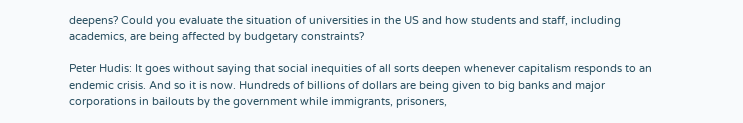deepens? Could you evaluate the situation of universities in the US and how students and staff, including academics, are being affected by budgetary constraints?

Peter Hudis: It goes without saying that social inequities of all sorts deepen whenever capitalism responds to an endemic crisis. And so it is now. Hundreds of billions of dollars are being given to big banks and major corporations in bailouts by the government while immigrants, prisoners,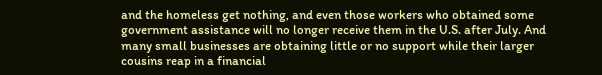and the homeless get nothing, and even those workers who obtained some government assistance will no longer receive them in the U.S. after July. And many small businesses are obtaining little or no support while their larger cousins reap in a financial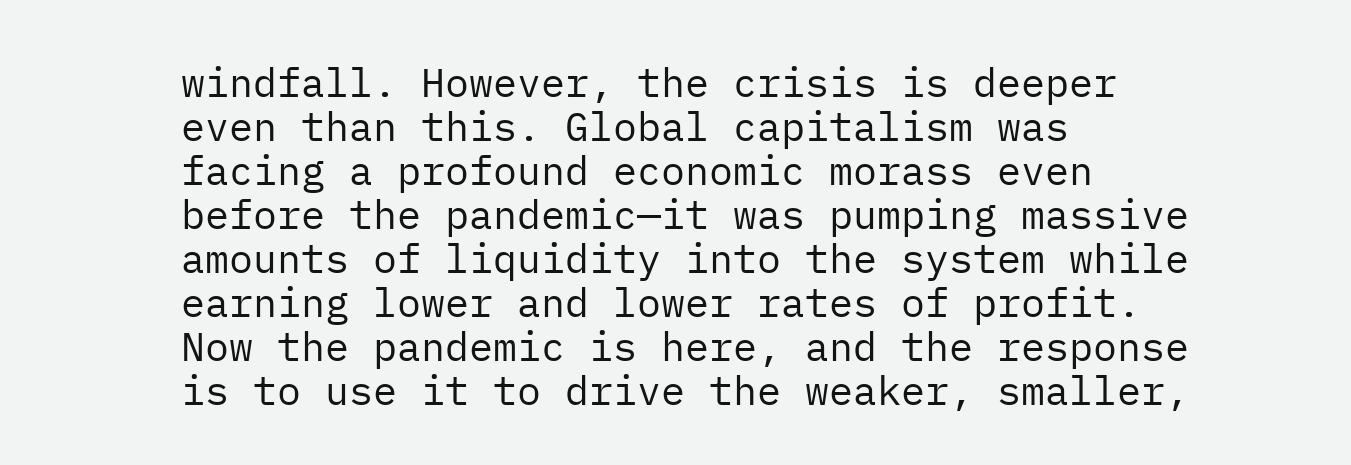windfall. However, the crisis is deeper even than this. Global capitalism was facing a profound economic morass even before the pandemic—it was pumping massive amounts of liquidity into the system while earning lower and lower rates of profit. Now the pandemic is here, and the response is to use it to drive the weaker, smaller,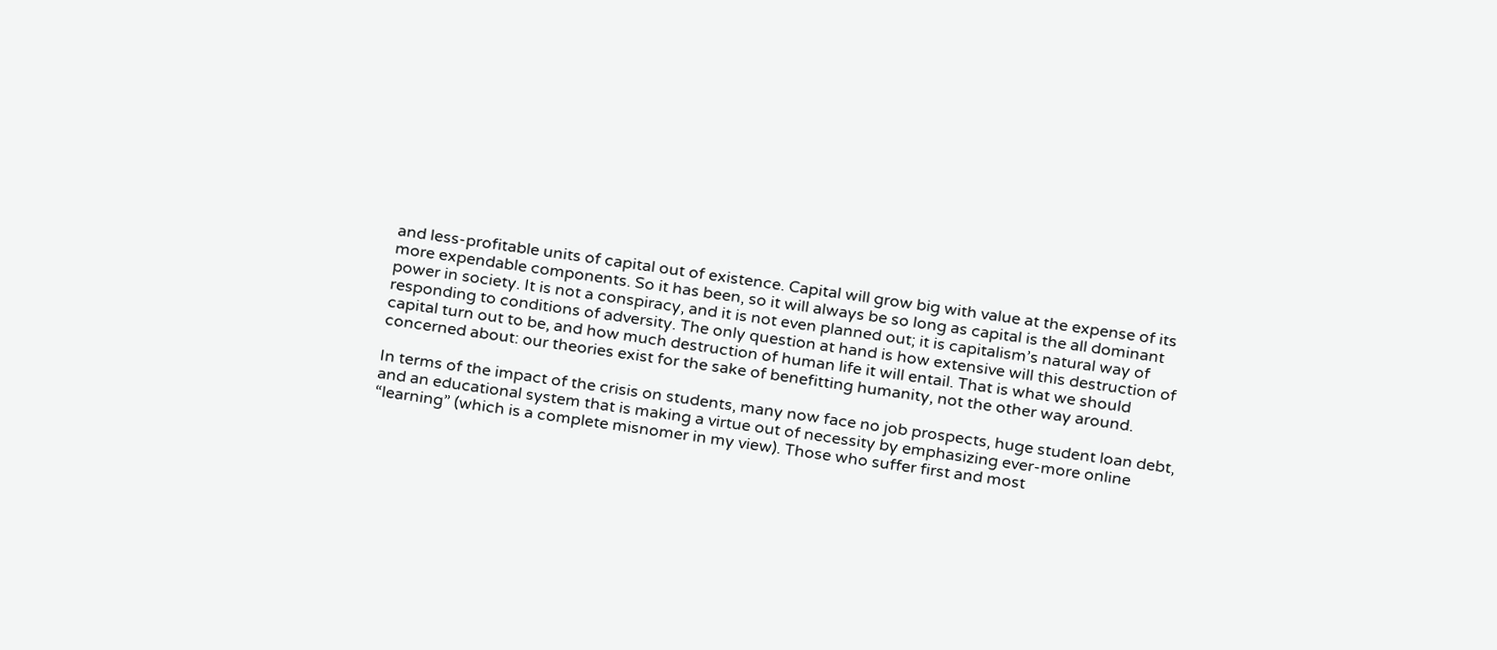and less-profitable units of capital out of existence. Capital will grow big with value at the expense of its more expendable components. So it has been, so it will always be so long as capital is the all dominant power in society. It is not a conspiracy, and it is not even planned out; it is capitalism’s natural way of responding to conditions of adversity. The only question at hand is how extensive will this destruction of capital turn out to be, and how much destruction of human life it will entail. That is what we should concerned about: our theories exist for the sake of benefitting humanity, not the other way around.

In terms of the impact of the crisis on students, many now face no job prospects, huge student loan debt, and an educational system that is making a virtue out of necessity by emphasizing ever-more online “learning” (which is a complete misnomer in my view). Those who suffer first and most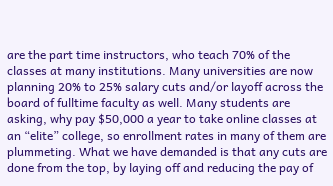are the part time instructors, who teach 70% of the classes at many institutions. Many universities are now planning 20% to 25% salary cuts and/or layoff across the board of fulltime faculty as well. Many students are asking, why pay $50,000 a year to take online classes at an “elite” college, so enrollment rates in many of them are plummeting. What we have demanded is that any cuts are done from the top, by laying off and reducing the pay of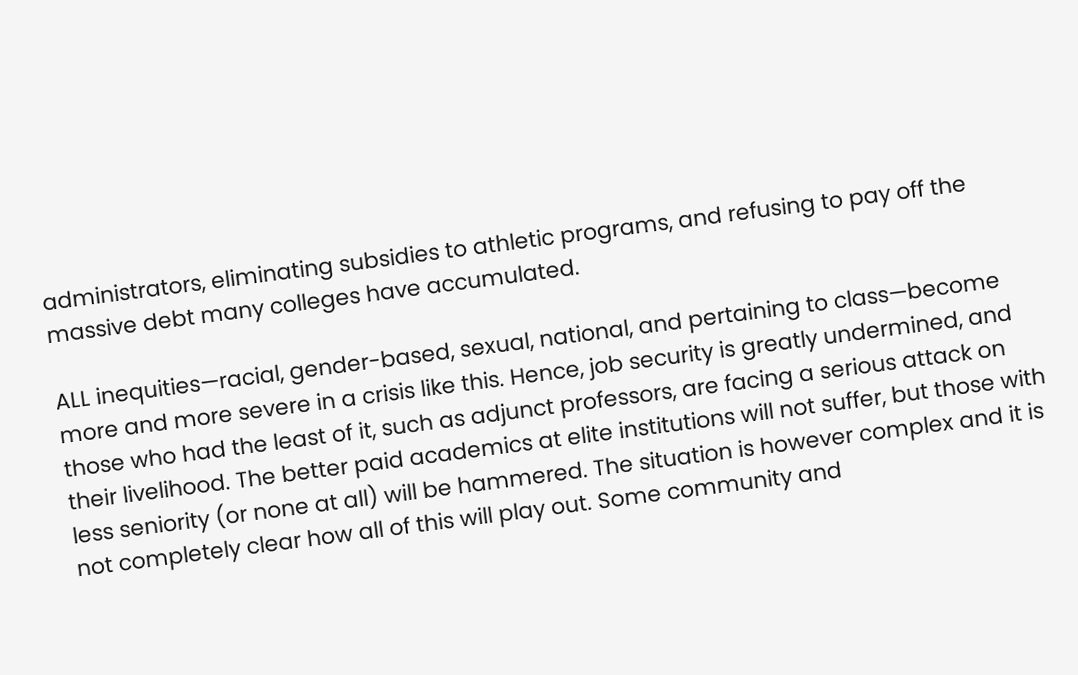administrators, eliminating subsidies to athletic programs, and refusing to pay off the massive debt many colleges have accumulated.

ALL inequities—racial, gender-based, sexual, national, and pertaining to class—become more and more severe in a crisis like this. Hence, job security is greatly undermined, and those who had the least of it, such as adjunct professors, are facing a serious attack on their livelihood. The better paid academics at elite institutions will not suffer, but those with less seniority (or none at all) will be hammered. The situation is however complex and it is not completely clear how all of this will play out. Some community and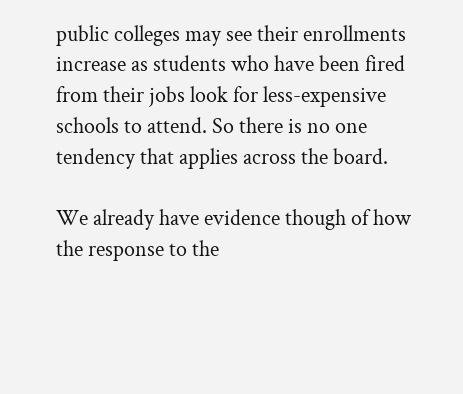public colleges may see their enrollments increase as students who have been fired from their jobs look for less-expensive schools to attend. So there is no one tendency that applies across the board.

We already have evidence though of how the response to the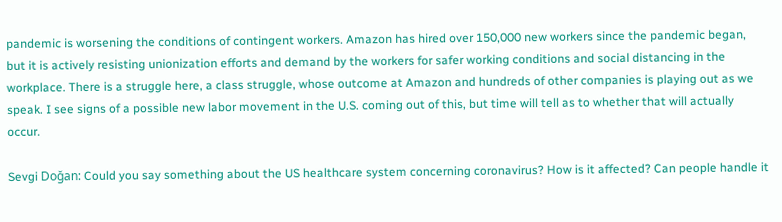pandemic is worsening the conditions of contingent workers. Amazon has hired over 150,000 new workers since the pandemic began, but it is actively resisting unionization efforts and demand by the workers for safer working conditions and social distancing in the workplace. There is a struggle here, a class struggle, whose outcome at Amazon and hundreds of other companies is playing out as we speak. I see signs of a possible new labor movement in the U.S. coming out of this, but time will tell as to whether that will actually occur.

Sevgi Doğan: Could you say something about the US healthcare system concerning coronavirus? How is it affected? Can people handle it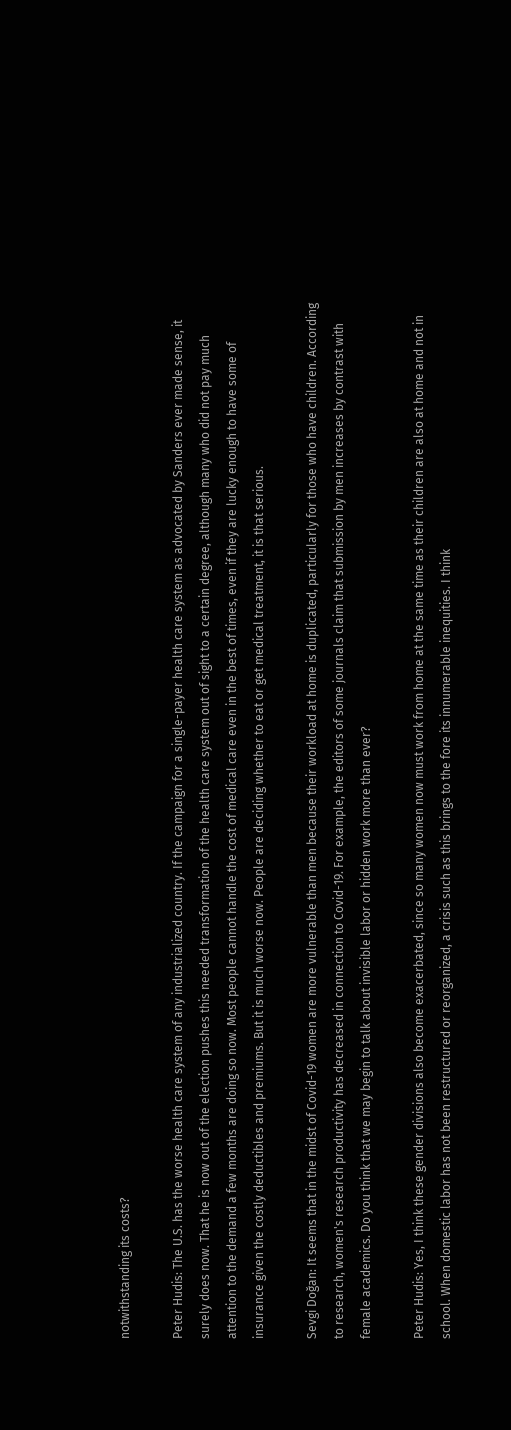notwithstanding its costs?

Peter Hudis: The U.S. has the worse health care system of any industrialized country. If the campaign for a single-payer health care system as advocated by Sanders ever made sense, it surely does now. That he is now out of the election pushes this needed transformation of the health care system out of sight to a certain degree, although many who did not pay much attention to the demand a few months are doing so now. Most people cannot handle the cost of medical care even in the best of times, even if they are lucky enough to have some of insurance given the costly deductibles and premiums. But it is much worse now. People are deciding whether to eat or get medical treatment, it is that serious.

Sevgi Doğan: It seems that in the midst of Covid-19 women are more vulnerable than men because their workload at home is duplicated, particularly for those who have children. According to research, women's research productivity has decreased in connection to Covid-19. For example, the editors of some journals claim that submission by men increases by contrast with female academics. Do you think that we may begin to talk about invisible labor or hidden work more than ever?

Peter Hudis: Yes, I think these gender divisions also become exacerbated, since so many women now must work from home at the same time as their children are also at home and not in school. When domestic labor has not been restructured or reorganized, a crisis such as this brings to the fore its innumerable inequities. I think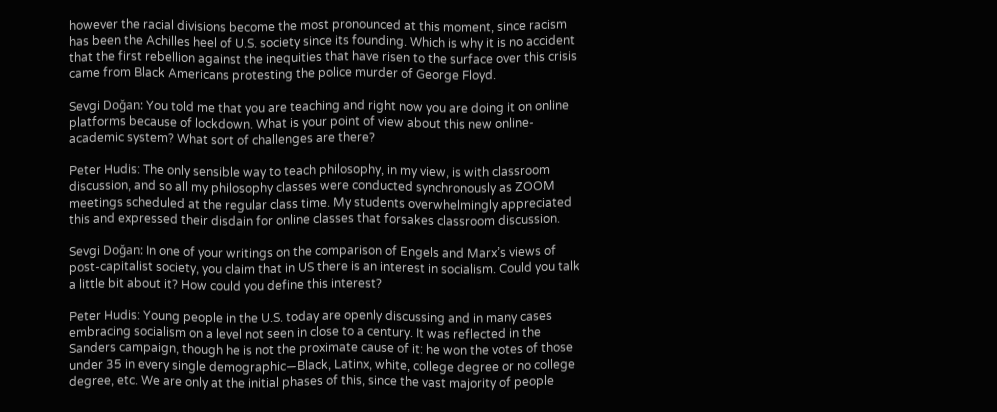however the racial divisions become the most pronounced at this moment, since racism has been the Achilles heel of U.S. society since its founding. Which is why it is no accident that the first rebellion against the inequities that have risen to the surface over this crisis came from Black Americans protesting the police murder of George Floyd.

Sevgi Doğan: You told me that you are teaching and right now you are doing it on online platforms because of lockdown. What is your point of view about this new online-academic system? What sort of challenges are there?

Peter Hudis: The only sensible way to teach philosophy, in my view, is with classroom discussion, and so all my philosophy classes were conducted synchronously as ZOOM meetings scheduled at the regular class time. My students overwhelmingly appreciated this and expressed their disdain for online classes that forsakes classroom discussion.

Sevgi Doğan: In one of your writings on the comparison of Engels and Marx’s views of post-capitalist society, you claim that in US there is an interest in socialism. Could you talk a little bit about it? How could you define this interest?

Peter Hudis: Young people in the U.S. today are openly discussing and in many cases embracing socialism on a level not seen in close to a century. It was reflected in the Sanders campaign, though he is not the proximate cause of it: he won the votes of those under 35 in every single demographic—Black, Latinx, white, college degree or no college degree, etc. We are only at the initial phases of this, since the vast majority of people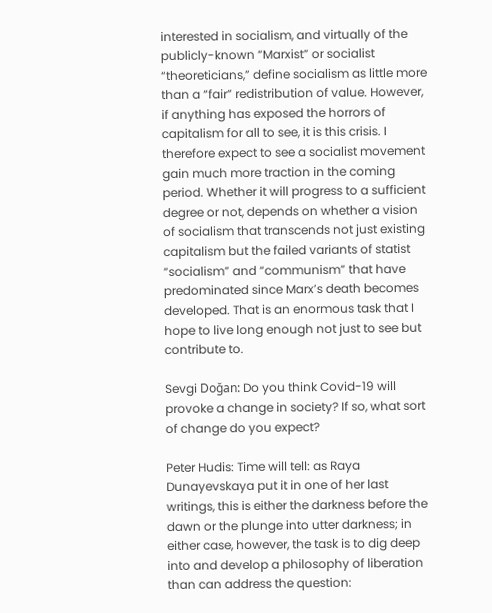interested in socialism, and virtually of the publicly-known “Marxist” or socialist “theoreticians,” define socialism as little more than a “fair” redistribution of value. However, if anything has exposed the horrors of capitalism for all to see, it is this crisis. I therefore expect to see a socialist movement gain much more traction in the coming period. Whether it will progress to a sufficient degree or not, depends on whether a vision of socialism that transcends not just existing capitalism but the failed variants of statist “socialism” and “communism” that have predominated since Marx’s death becomes developed. That is an enormous task that I hope to live long enough not just to see but contribute to.

Sevgi Doğan: Do you think Covid-19 will provoke a change in society? If so, what sort of change do you expect?

Peter Hudis: Time will tell: as Raya Dunayevskaya put it in one of her last writings, this is either the darkness before the dawn or the plunge into utter darkness; in either case, however, the task is to dig deep into and develop a philosophy of liberation than can address the question: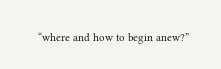“where and how to begin anew?”